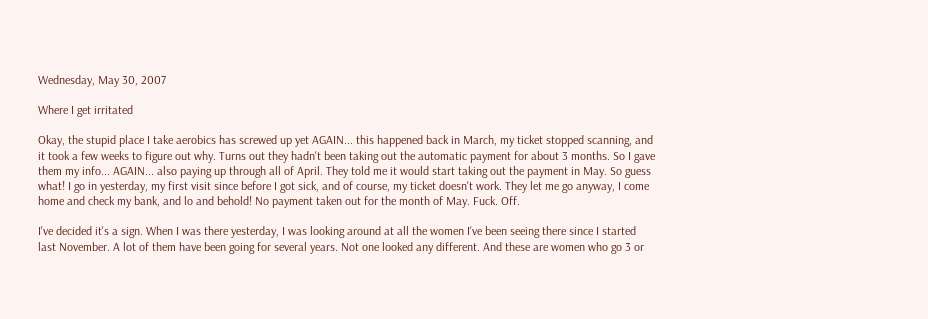Wednesday, May 30, 2007

Where I get irritated

Okay, the stupid place I take aerobics has screwed up yet AGAIN... this happened back in March, my ticket stopped scanning, and it took a few weeks to figure out why. Turns out they hadn't been taking out the automatic payment for about 3 months. So I gave them my info... AGAIN... also paying up through all of April. They told me it would start taking out the payment in May. So guess what! I go in yesterday, my first visit since before I got sick, and of course, my ticket doesn't work. They let me go anyway, I come home and check my bank, and lo and behold! No payment taken out for the month of May. Fuck. Off.

I've decided it's a sign. When I was there yesterday, I was looking around at all the women I've been seeing there since I started last November. A lot of them have been going for several years. Not one looked any different. And these are women who go 3 or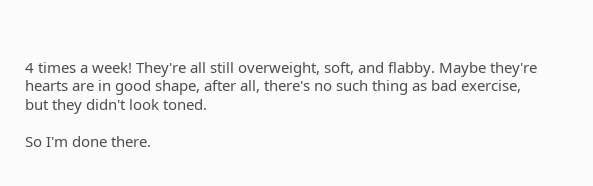4 times a week! They're all still overweight, soft, and flabby. Maybe they're hearts are in good shape, after all, there's no such thing as bad exercise, but they didn't look toned.

So I'm done there.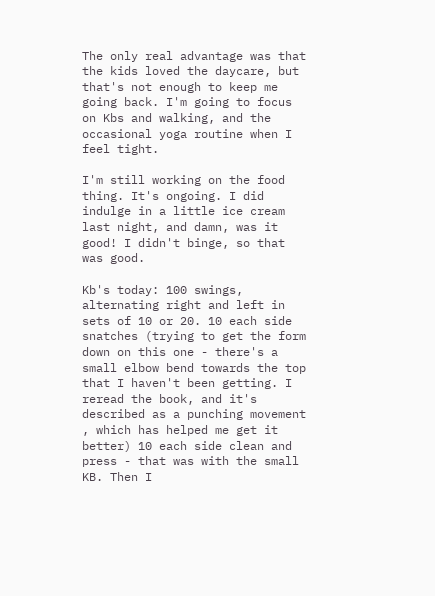The only real advantage was that the kids loved the daycare, but that's not enough to keep me going back. I'm going to focus on Kbs and walking, and the occasional yoga routine when I feel tight.

I'm still working on the food thing. It's ongoing. I did indulge in a little ice cream last night, and damn, was it good! I didn't binge, so that was good.

Kb's today: 100 swings, alternating right and left in sets of 10 or 20. 10 each side snatches (trying to get the form down on this one - there's a small elbow bend towards the top that I haven't been getting. I reread the book, and it's described as a punching movement , which has helped me get it better) 10 each side clean and press - that was with the small KB. Then I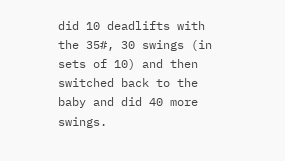did 10 deadlifts with the 35#, 30 swings (in sets of 10) and then switched back to the baby and did 40 more swings.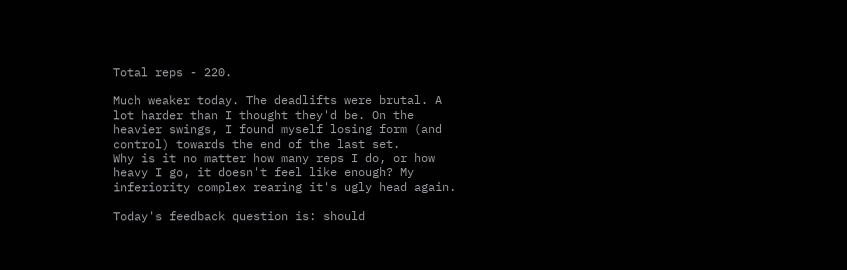Total reps - 220.

Much weaker today. The deadlifts were brutal. A lot harder than I thought they'd be. On the heavier swings, I found myself losing form (and control) towards the end of the last set.
Why is it no matter how many reps I do, or how heavy I go, it doesn't feel like enough? My inferiority complex rearing it's ugly head again.

Today's feedback question is: should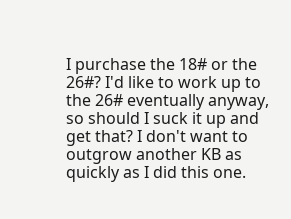I purchase the 18# or the 26#? I'd like to work up to the 26# eventually anyway, so should I suck it up and get that? I don't want to outgrow another KB as quickly as I did this one.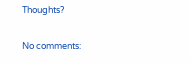Thoughts?

No comments: